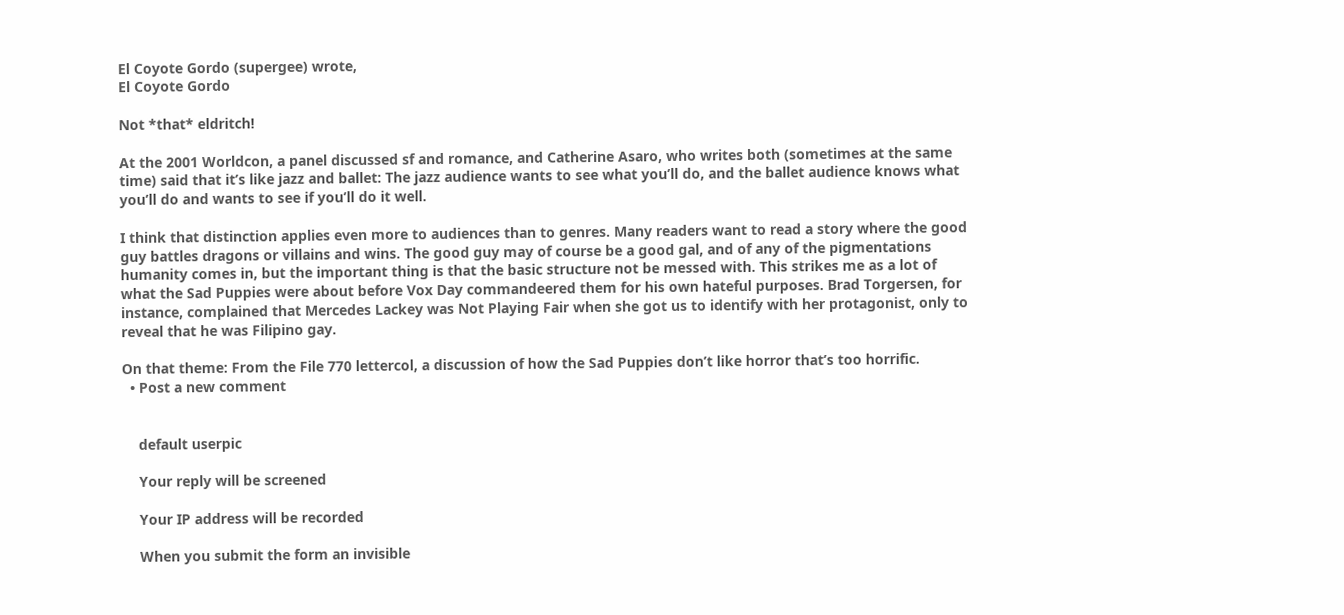El Coyote Gordo (supergee) wrote,
El Coyote Gordo

Not *that* eldritch!

At the 2001 Worldcon, a panel discussed sf and romance, and Catherine Asaro, who writes both (sometimes at the same time) said that it’s like jazz and ballet: The jazz audience wants to see what you’ll do, and the ballet audience knows what you’ll do and wants to see if you’ll do it well.

I think that distinction applies even more to audiences than to genres. Many readers want to read a story where the good guy battles dragons or villains and wins. The good guy may of course be a good gal, and of any of the pigmentations humanity comes in, but the important thing is that the basic structure not be messed with. This strikes me as a lot of what the Sad Puppies were about before Vox Day commandeered them for his own hateful purposes. Brad Torgersen, for instance, complained that Mercedes Lackey was Not Playing Fair when she got us to identify with her protagonist, only to reveal that he was Filipino gay.

On that theme: From the File 770 lettercol, a discussion of how the Sad Puppies don’t like horror that’s too horrific.
  • Post a new comment


    default userpic

    Your reply will be screened

    Your IP address will be recorded

    When you submit the form an invisible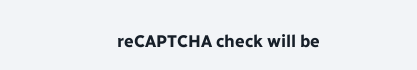reCAPTCHA check will be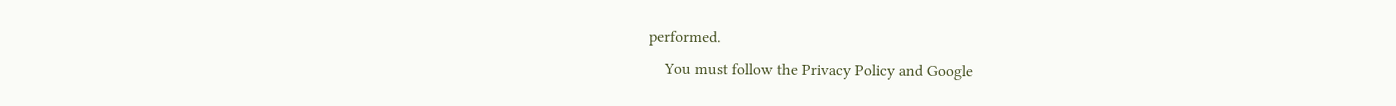performed.
    You must follow the Privacy Policy and Google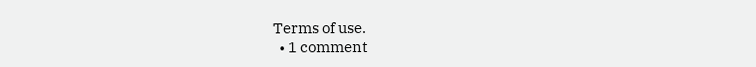Terms of use.
  • 1 comment